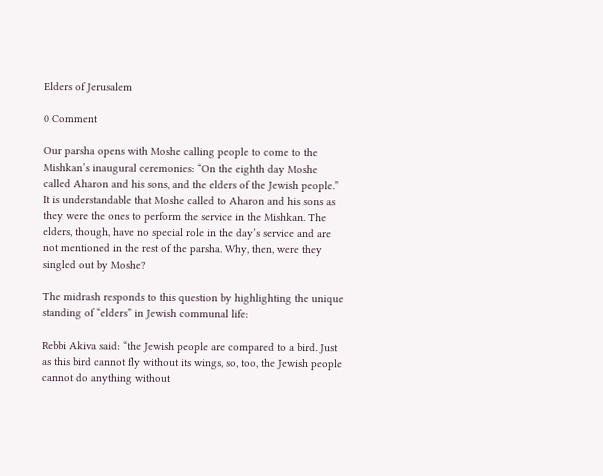Elders of Jerusalem

0 Comment

Our parsha opens with Moshe calling people to come to the Mishkan’s inaugural ceremonies: “On the eighth day Moshe called Aharon and his sons, and the elders of the Jewish people.” It is understandable that Moshe called to Aharon and his sons as they were the ones to perform the service in the Mishkan. The elders, though, have no special role in the day’s service and are not mentioned in the rest of the parsha. Why, then, were they singled out by Moshe?

The midrash responds to this question by highlighting the unique standing of “elders” in Jewish communal life:

Rebbi Akiva said: “the Jewish people are compared to a bird. Just as this bird cannot fly without its wings, so, too, the Jewish people cannot do anything without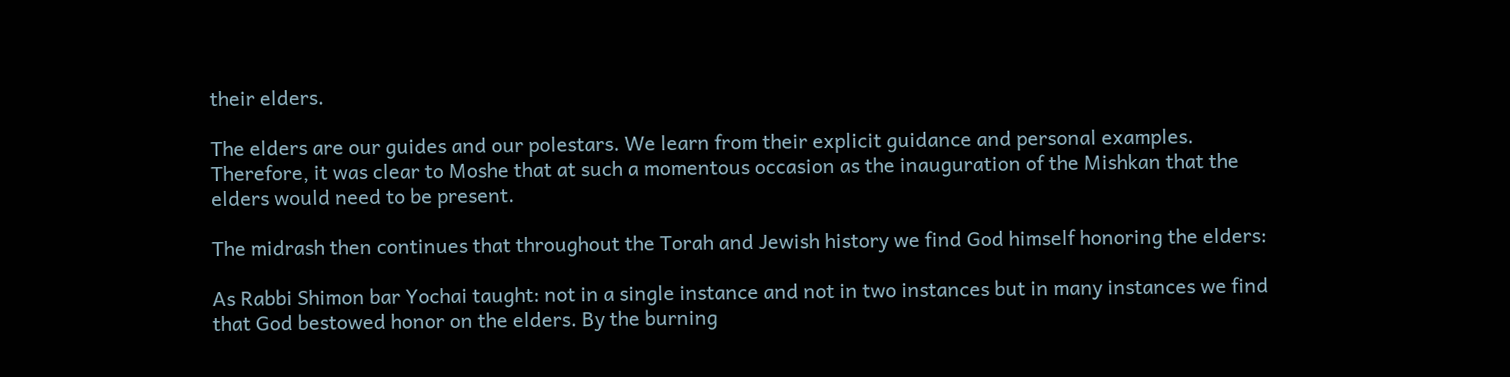their elders.

The elders are our guides and our polestars. We learn from their explicit guidance and personal examples. Therefore, it was clear to Moshe that at such a momentous occasion as the inauguration of the Mishkan that the elders would need to be present.

The midrash then continues that throughout the Torah and Jewish history we find God himself honoring the elders:

As Rabbi Shimon bar Yochai taught: not in a single instance and not in two instances but in many instances we find that God bestowed honor on the elders. By the burning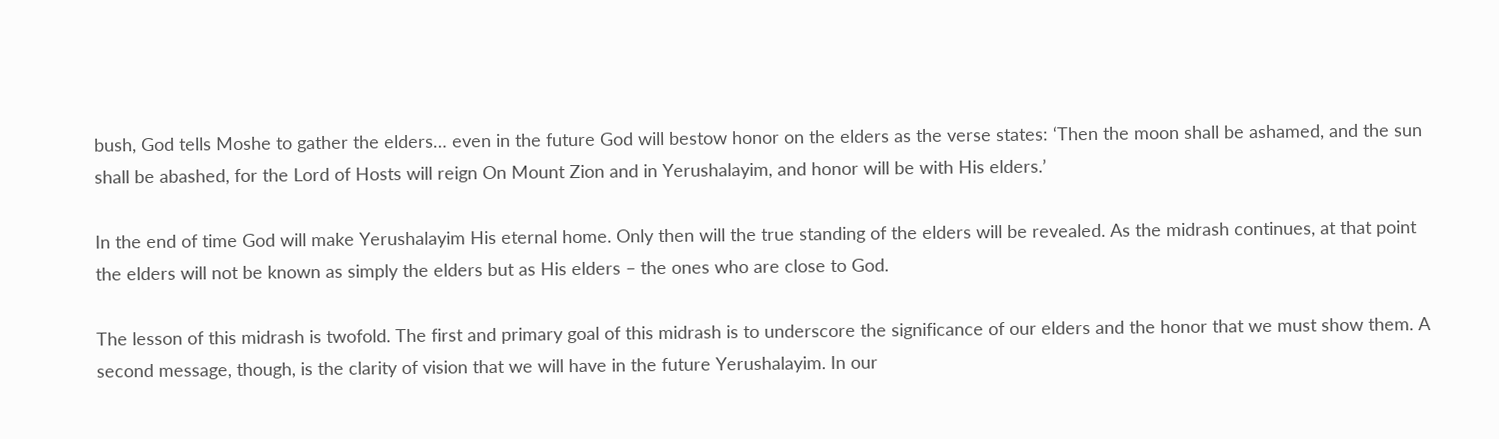bush, God tells Moshe to gather the elders… even in the future God will bestow honor on the elders as the verse states: ‘Then the moon shall be ashamed, and the sun shall be abashed, for the Lord of Hosts will reign On Mount Zion and in Yerushalayim, and honor will be with His elders.’

In the end of time God will make Yerushalayim His eternal home. Only then will the true standing of the elders will be revealed. As the midrash continues, at that point the elders will not be known as simply the elders but as His elders – the ones who are close to God.

The lesson of this midrash is twofold. The first and primary goal of this midrash is to underscore the significance of our elders and the honor that we must show them. A second message, though, is the clarity of vision that we will have in the future Yerushalayim. In our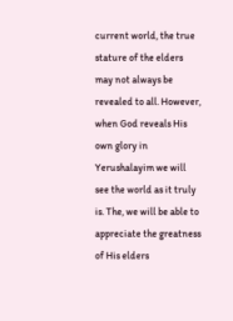current world, the true stature of the elders may not always be revealed to all. However, when God reveals His own glory in Yerushalayim we will see the world as it truly is. The, we will be able to appreciate the greatness of His elders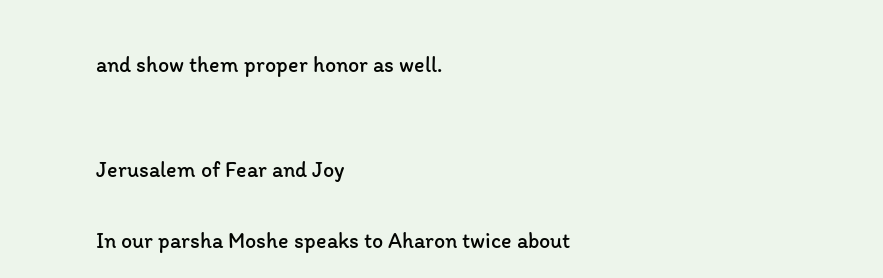and show them proper honor as well.


Jerusalem of Fear and Joy

In our parsha Moshe speaks to Aharon twice about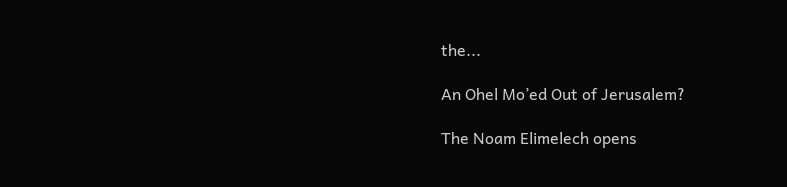the...

An Ohel Mo’ed Out of Jerusalem?

The Noam Elimelech opens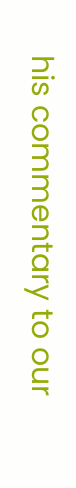his commentary to our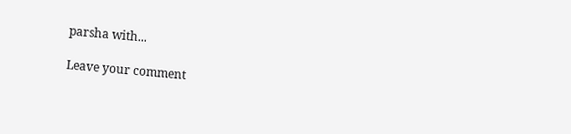parsha with...

Leave your comment